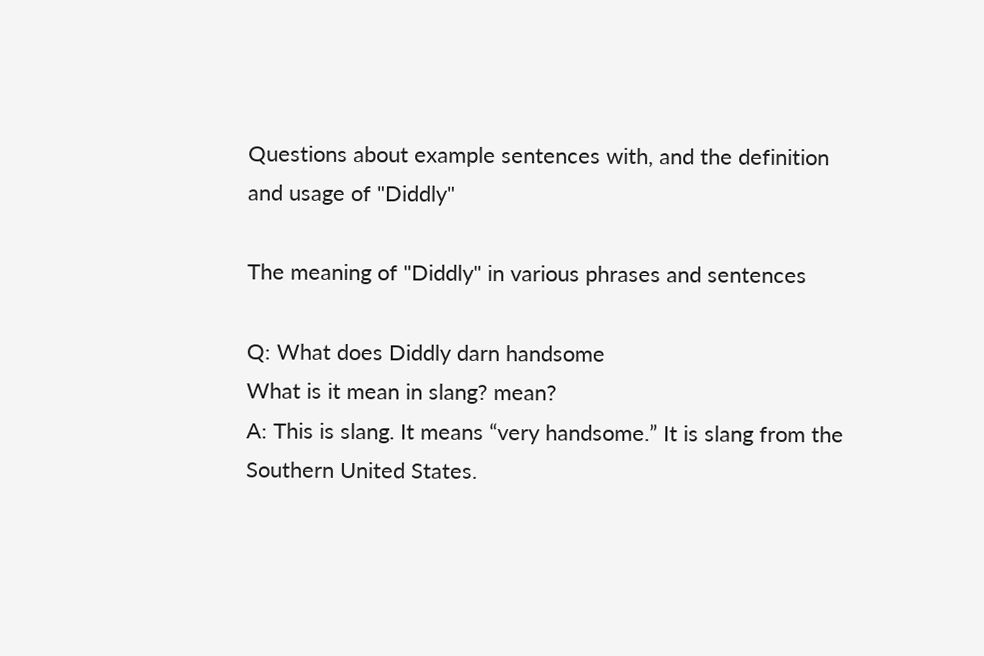Questions about example sentences with, and the definition and usage of "Diddly"

The meaning of "Diddly" in various phrases and sentences

Q: What does Diddly darn handsome
What is it mean in slang? mean?
A: This is slang. It means “very handsome.” It is slang from the Southern United States.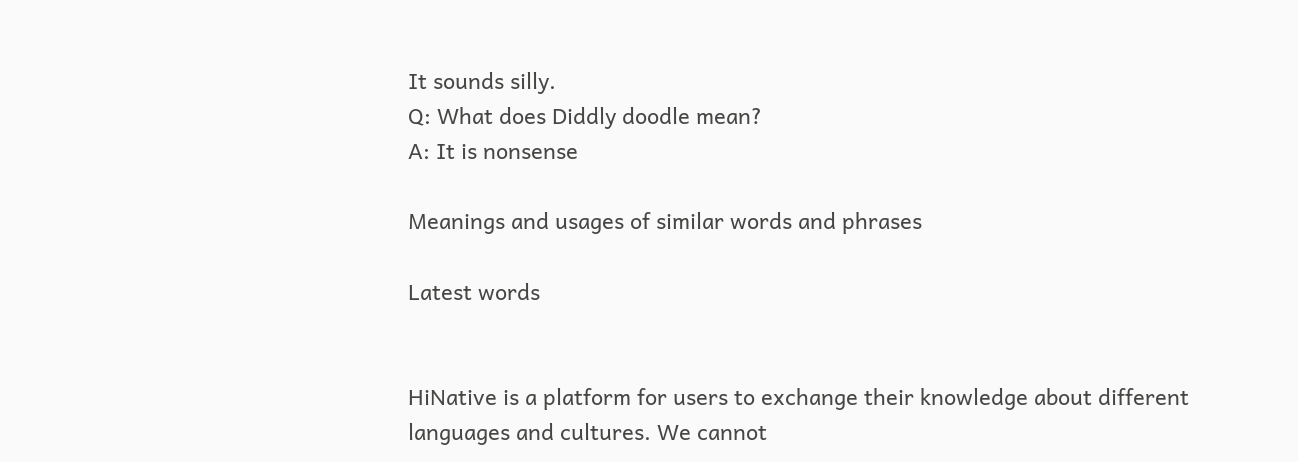It sounds silly.
Q: What does Diddly doodle mean?
A: It is nonsense

Meanings and usages of similar words and phrases

Latest words


HiNative is a platform for users to exchange their knowledge about different languages and cultures. We cannot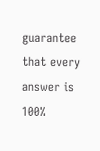guarantee that every answer is 100%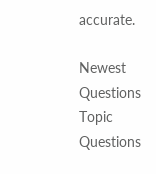accurate.

Newest Questions
Topic Questions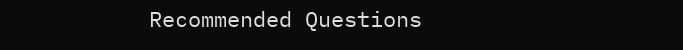Recommended Questions